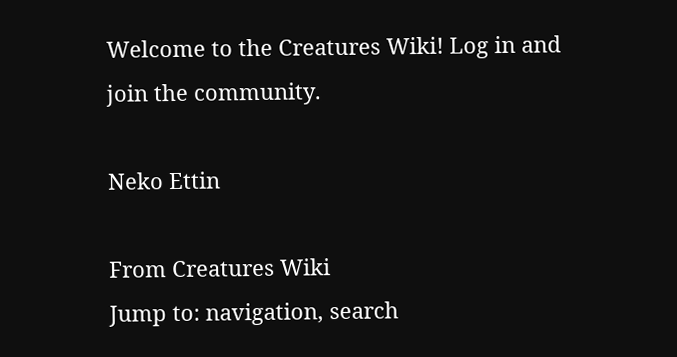Welcome to the Creatures Wiki! Log in and join the community.

Neko Ettin

From Creatures Wiki
Jump to: navigation, search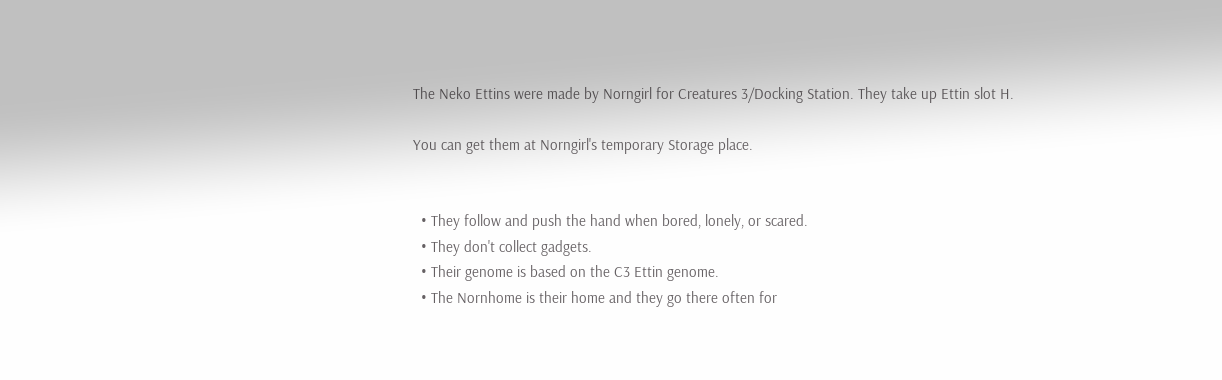The Neko Ettins were made by Norngirl for Creatures 3/Docking Station. They take up Ettin slot H.

You can get them at Norngirl's temporary Storage place.


  • They follow and push the hand when bored, lonely, or scared.
  • They don't collect gadgets.
  • Their genome is based on the C3 Ettin genome.
  • The Nornhome is their home and they go there often for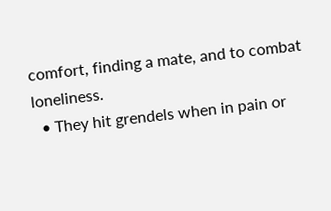comfort, finding a mate, and to combat loneliness.
  • They hit grendels when in pain or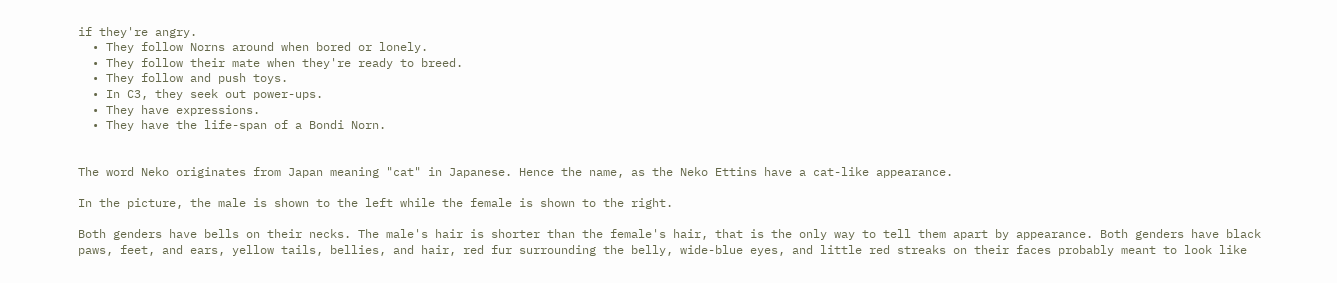if they're angry.
  • They follow Norns around when bored or lonely.
  • They follow their mate when they're ready to breed.
  • They follow and push toys.
  • In C3, they seek out power-ups.
  • They have expressions.
  • They have the life-span of a Bondi Norn.


The word Neko originates from Japan meaning "cat" in Japanese. Hence the name, as the Neko Ettins have a cat-like appearance.

In the picture, the male is shown to the left while the female is shown to the right.

Both genders have bells on their necks. The male's hair is shorter than the female's hair, that is the only way to tell them apart by appearance. Both genders have black paws, feet, and ears, yellow tails, bellies, and hair, red fur surrounding the belly, wide-blue eyes, and little red streaks on their faces probably meant to look like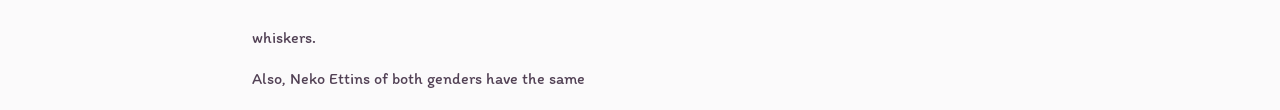whiskers.

Also, Neko Ettins of both genders have the same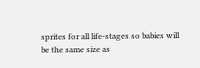sprites for all life-stages so babies will be the same size as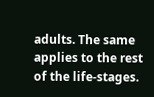adults. The same applies to the rest of the life-stages.